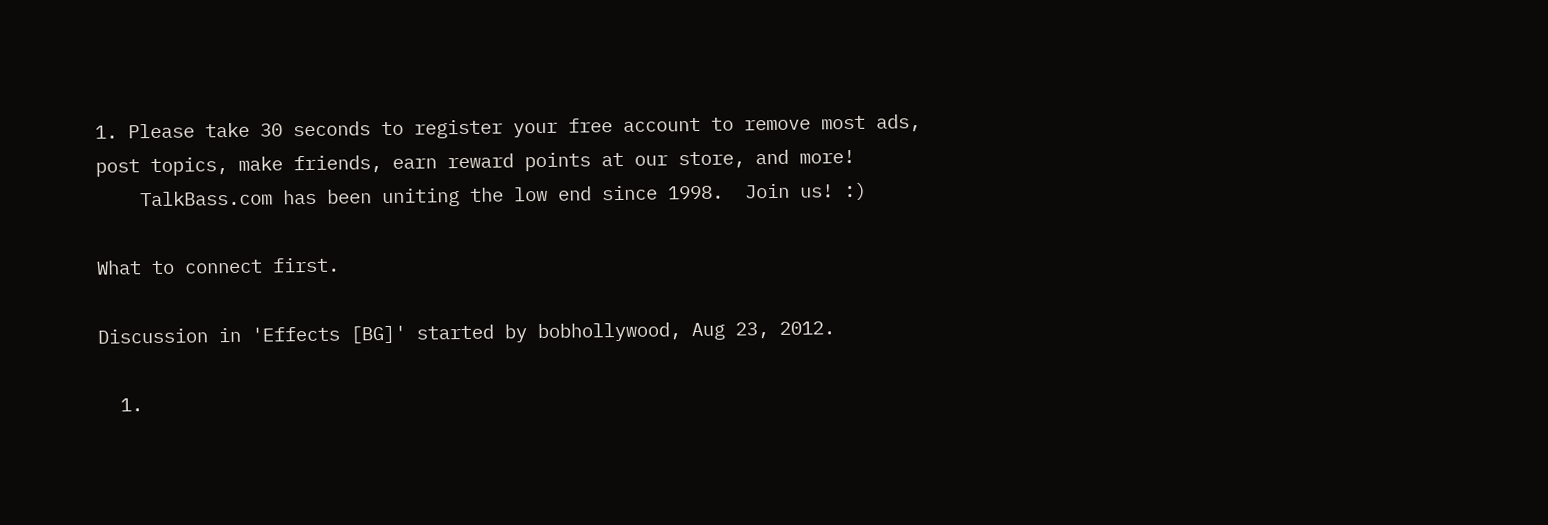1. Please take 30 seconds to register your free account to remove most ads, post topics, make friends, earn reward points at our store, and more!
    TalkBass.com has been uniting the low end since 1998.  Join us! :)

What to connect first.

Discussion in 'Effects [BG]' started by bobhollywood, Aug 23, 2012.

  1.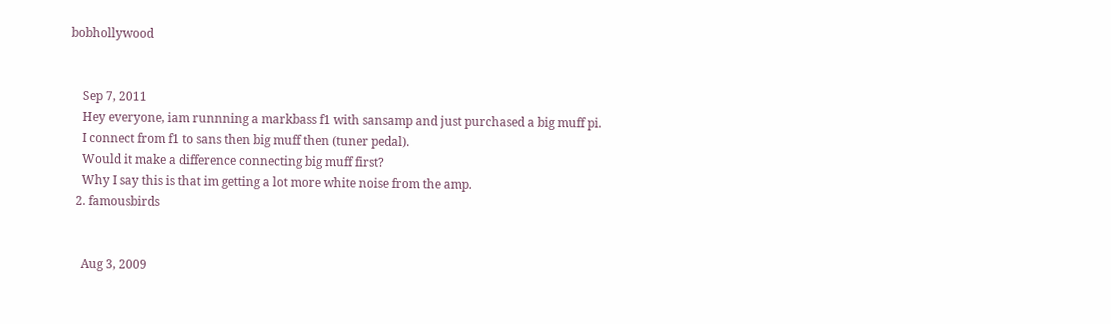bobhollywood


    Sep 7, 2011
    Hey everyone, iam runnning a markbass f1 with sansamp and just purchased a big muff pi.
    I connect from f1 to sans then big muff then (tuner pedal).
    Would it make a difference connecting big muff first?
    Why I say this is that im getting a lot more white noise from the amp.
  2. famousbirds


    Aug 3, 2009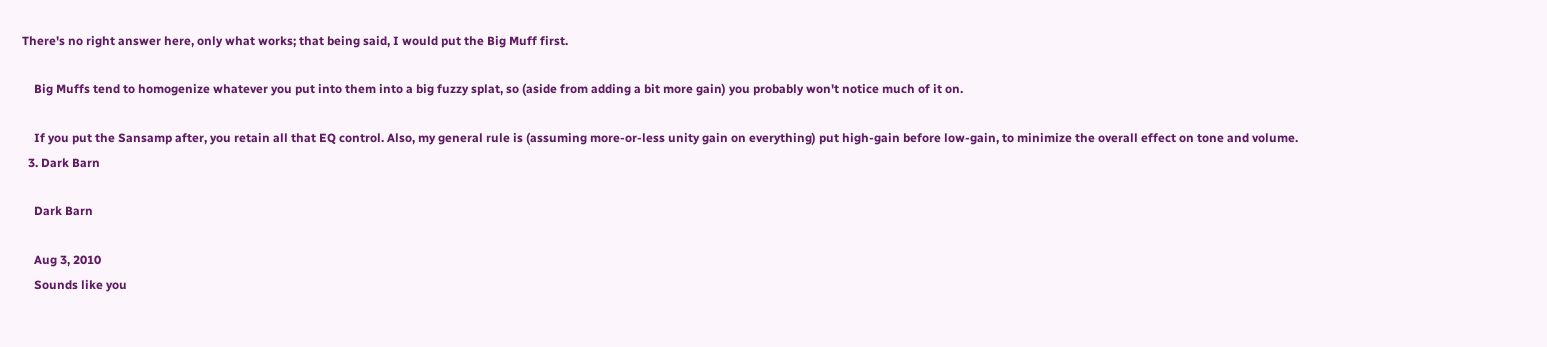There's no right answer here, only what works; that being said, I would put the Big Muff first.

    Big Muffs tend to homogenize whatever you put into them into a big fuzzy splat, so (aside from adding a bit more gain) you probably won't notice much of it on.

    If you put the Sansamp after, you retain all that EQ control. Also, my general rule is (assuming more-or-less unity gain on everything) put high-gain before low-gain, to minimize the overall effect on tone and volume.
  3. Dark Barn

    Dark Barn

    Aug 3, 2010
    Sounds like you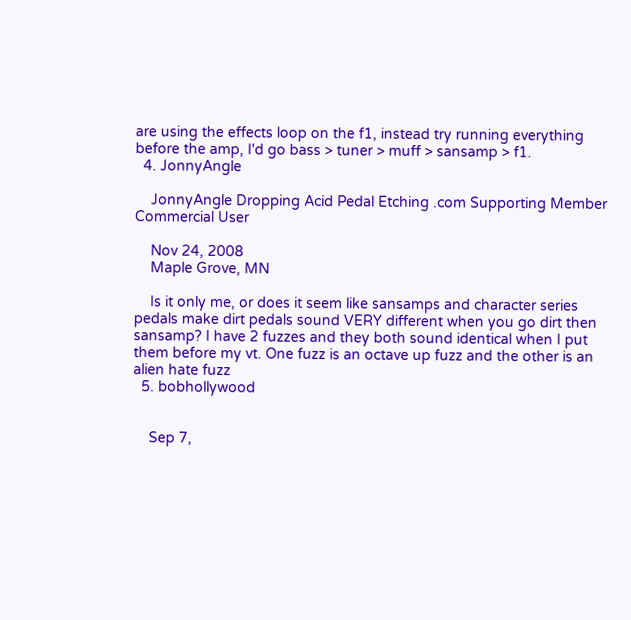are using the effects loop on the f1, instead try running everything before the amp, I'd go bass > tuner > muff > sansamp > f1.
  4. JonnyAngle

    JonnyAngle Dropping Acid Pedal Etching .com Supporting Member Commercial User

    Nov 24, 2008
    Maple Grove, MN

    Is it only me, or does it seem like sansamps and character series pedals make dirt pedals sound VERY different when you go dirt then sansamp? I have 2 fuzzes and they both sound identical when I put them before my vt. One fuzz is an octave up fuzz and the other is an alien hate fuzz
  5. bobhollywood


    Sep 7,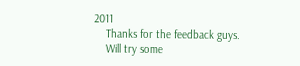2011
    Thanks for the feedback guys.
    Will try some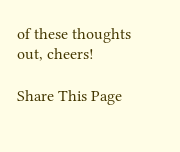of these thoughts out, cheers!

Share This Page